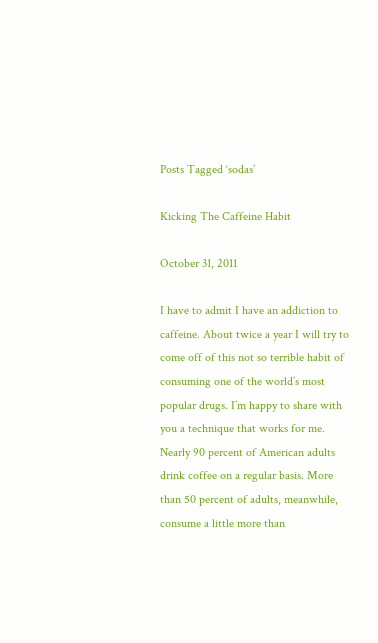Posts Tagged ‘sodas’

Kicking The Caffeine Habit

October 31, 2011

I have to admit I have an addiction to caffeine. About twice a year I will try to come off of this not so terrible habit of consuming one of the world’s most popular drugs. I’m happy to share with you a technique that works for me.
Nearly 90 percent of American adults drink coffee on a regular basis. More than 50 percent of adults, meanwhile, consume a little more than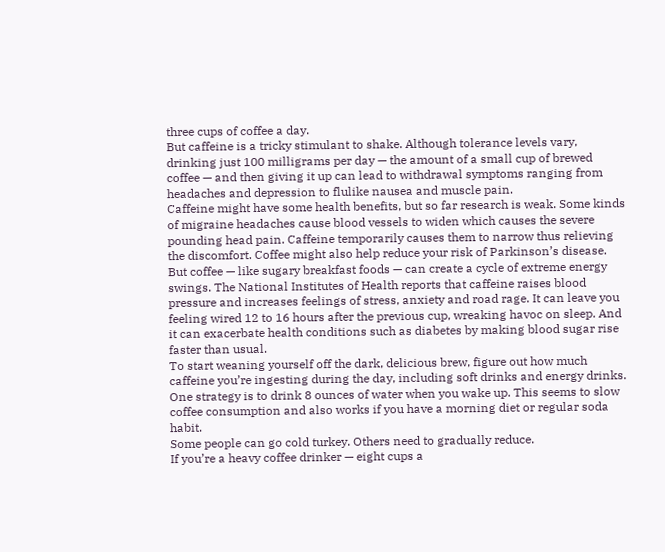three cups of coffee a day.
But caffeine is a tricky stimulant to shake. Although tolerance levels vary, drinking just 100 milligrams per day — the amount of a small cup of brewed coffee — and then giving it up can lead to withdrawal symptoms ranging from headaches and depression to flulike nausea and muscle pain.
Caffeine might have some health benefits, but so far research is weak. Some kinds of migraine headaches cause blood vessels to widen which causes the severe pounding head pain. Caffeine temporarily causes them to narrow thus relieving the discomfort. Coffee might also help reduce your risk of Parkinson’s disease.
But coffee — like sugary breakfast foods — can create a cycle of extreme energy swings. The National Institutes of Health reports that caffeine raises blood pressure and increases feelings of stress, anxiety and road rage. It can leave you feeling wired 12 to 16 hours after the previous cup, wreaking havoc on sleep. And it can exacerbate health conditions such as diabetes by making blood sugar rise faster than usual.
To start weaning yourself off the dark, delicious brew, figure out how much caffeine you’re ingesting during the day, including soft drinks and energy drinks.
One strategy is to drink 8 ounces of water when you wake up. This seems to slow coffee consumption and also works if you have a morning diet or regular soda habit.
Some people can go cold turkey. Others need to gradually reduce.
If you’re a heavy coffee drinker — eight cups a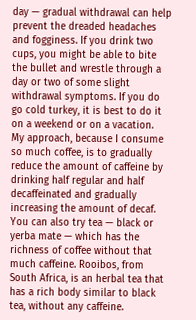day — gradual withdrawal can help prevent the dreaded headaches and fogginess. If you drink two cups, you might be able to bite the bullet and wrestle through a day or two of some slight withdrawal symptoms. If you do go cold turkey, it is best to do it on a weekend or on a vacation.
My approach, because I consume so much coffee, is to gradually reduce the amount of caffeine by drinking half regular and half decaffeinated and gradually increasing the amount of decaf.
You can also try tea — black or yerba mate — which has the richness of coffee without that much caffeine. Rooibos, from South Africa, is an herbal tea that has a rich body similar to black tea, without any caffeine.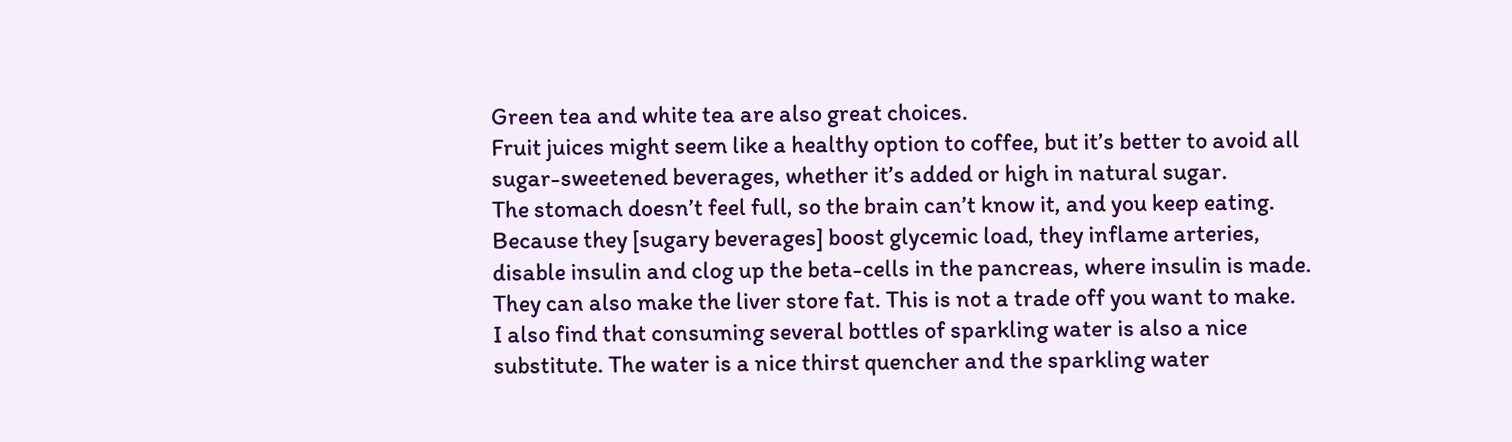Green tea and white tea are also great choices.
Fruit juices might seem like a healthy option to coffee, but it’s better to avoid all sugar-sweetened beverages, whether it’s added or high in natural sugar.
The stomach doesn’t feel full, so the brain can’t know it, and you keep eating. Because they [sugary beverages] boost glycemic load, they inflame arteries, disable insulin and clog up the beta-cells in the pancreas, where insulin is made. They can also make the liver store fat. This is not a trade off you want to make.
I also find that consuming several bottles of sparkling water is also a nice substitute. The water is a nice thirst quencher and the sparkling water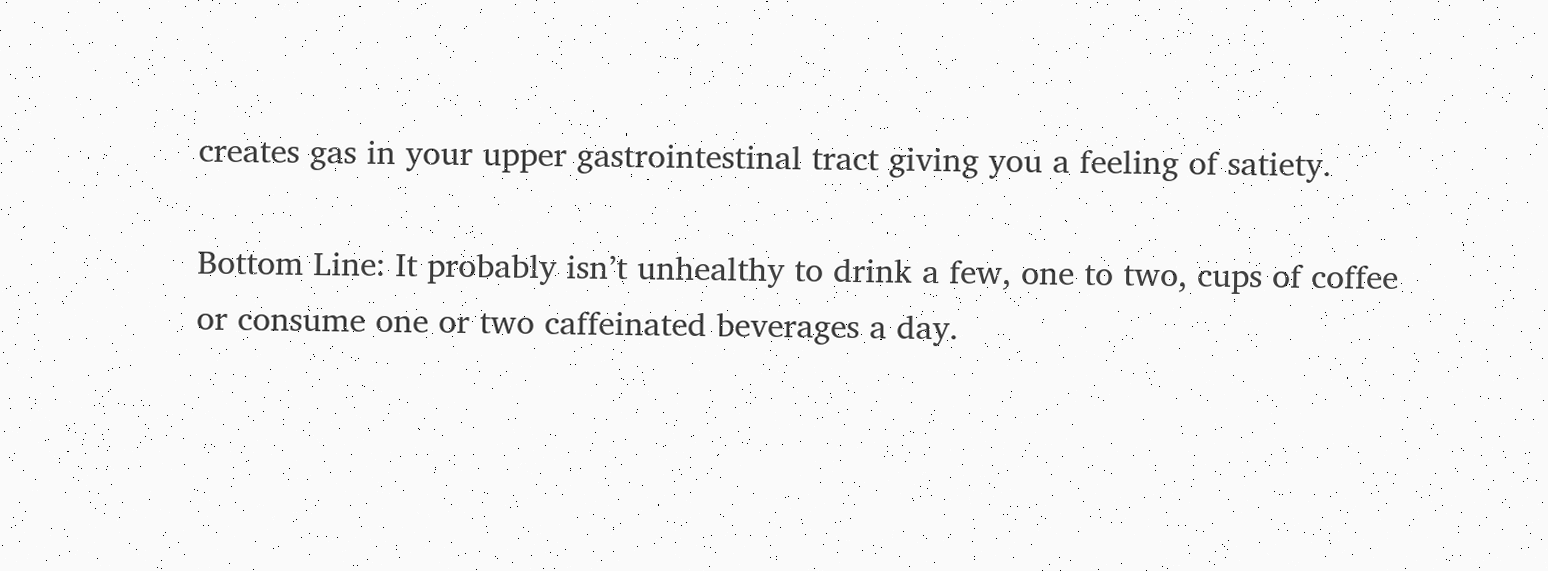creates gas in your upper gastrointestinal tract giving you a feeling of satiety.

Bottom Line: It probably isn’t unhealthy to drink a few, one to two, cups of coffee or consume one or two caffeinated beverages a day.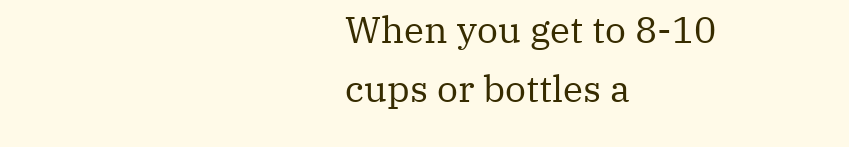When you get to 8-10 cups or bottles a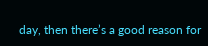day, then there’s a good reason for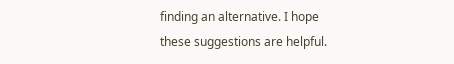finding an alternative. I hope these suggestions are helpful.